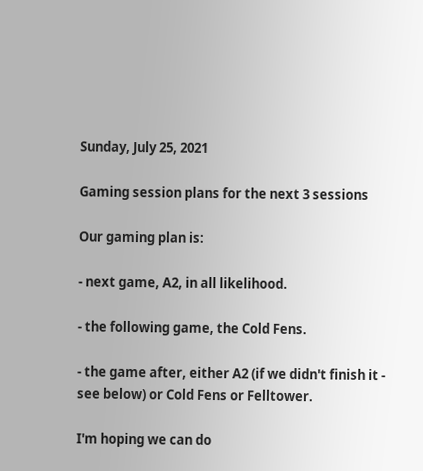Sunday, July 25, 2021

Gaming session plans for the next 3 sessions

Our gaming plan is:

- next game, A2, in all likelihood.

- the following game, the Cold Fens.

- the game after, either A2 (if we didn't finish it - see below) or Cold Fens or Felltower.

I'm hoping we can do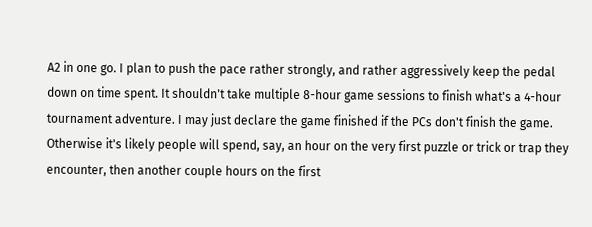A2 in one go. I plan to push the pace rather strongly, and rather aggressively keep the pedal down on time spent. It shouldn't take multiple 8-hour game sessions to finish what's a 4-hour tournament adventure. I may just declare the game finished if the PCs don't finish the game. Otherwise it's likely people will spend, say, an hour on the very first puzzle or trick or trap they encounter, then another couple hours on the first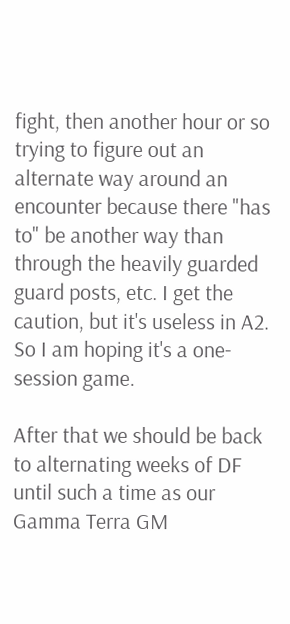fight, then another hour or so trying to figure out an alternate way around an encounter because there "has to" be another way than through the heavily guarded guard posts, etc. I get the caution, but it's useless in A2. So I am hoping it's a one-session game.

After that we should be back to alternating weeks of DF until such a time as our Gamma Terra GM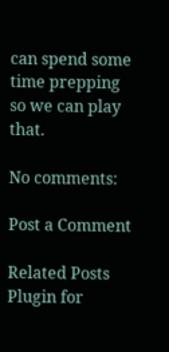can spend some time prepping so we can play that.

No comments:

Post a Comment

Related Posts Plugin for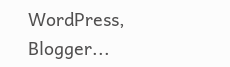WordPress, Blogger...